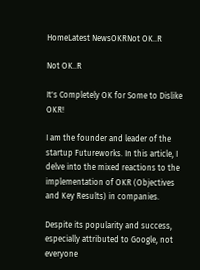HomeLatest NewsOKRNot OK..R

Not OK..R

It's Completely OK for Some to Dislike OKR!

I am the founder and leader of the startup Futureworks. In this article, I delve into the mixed reactions to the implementation of OKR (Objectives and Key Results) in companies.

Despite its popularity and success, especially attributed to Google, not everyone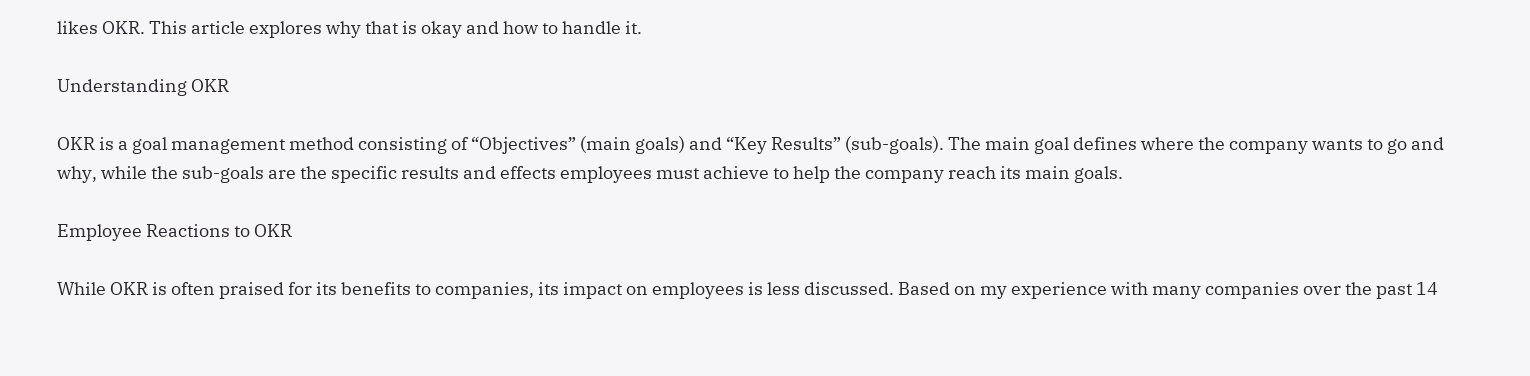likes OKR. This article explores why that is okay and how to handle it.

Understanding OKR

OKR is a goal management method consisting of “Objectives” (main goals) and “Key Results” (sub-goals). The main goal defines where the company wants to go and why, while the sub-goals are the specific results and effects employees must achieve to help the company reach its main goals.

Employee Reactions to OKR

While OKR is often praised for its benefits to companies, its impact on employees is less discussed. Based on my experience with many companies over the past 14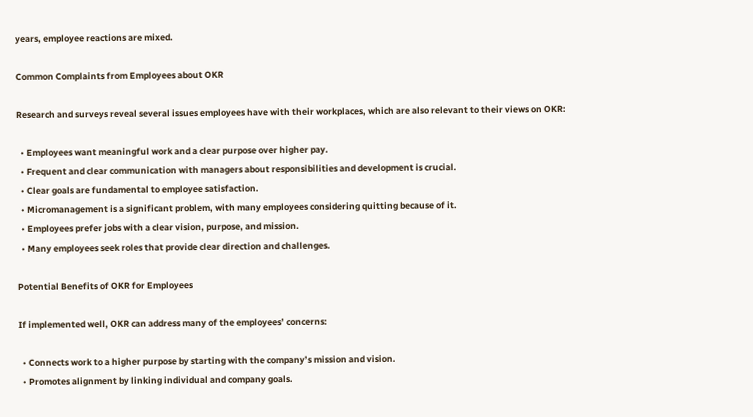years, employee reactions are mixed.

Common Complaints from Employees about OKR

Research and surveys reveal several issues employees have with their workplaces, which are also relevant to their views on OKR:

  • Employees want meaningful work and a clear purpose over higher pay.
  • Frequent and clear communication with managers about responsibilities and development is crucial.
  • Clear goals are fundamental to employee satisfaction.
  • Micromanagement is a significant problem, with many employees considering quitting because of it.
  • Employees prefer jobs with a clear vision, purpose, and mission.
  • Many employees seek roles that provide clear direction and challenges.

Potential Benefits of OKR for Employees

If implemented well, OKR can address many of the employees’ concerns:

  • Connects work to a higher purpose by starting with the company’s mission and vision.
  • Promotes alignment by linking individual and company goals.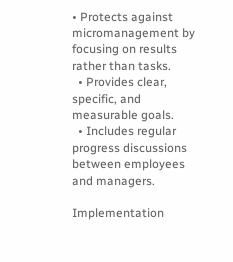• Protects against micromanagement by focusing on results rather than tasks.
  • Provides clear, specific, and measurable goals.
  • Includes regular progress discussions between employees and managers.

Implementation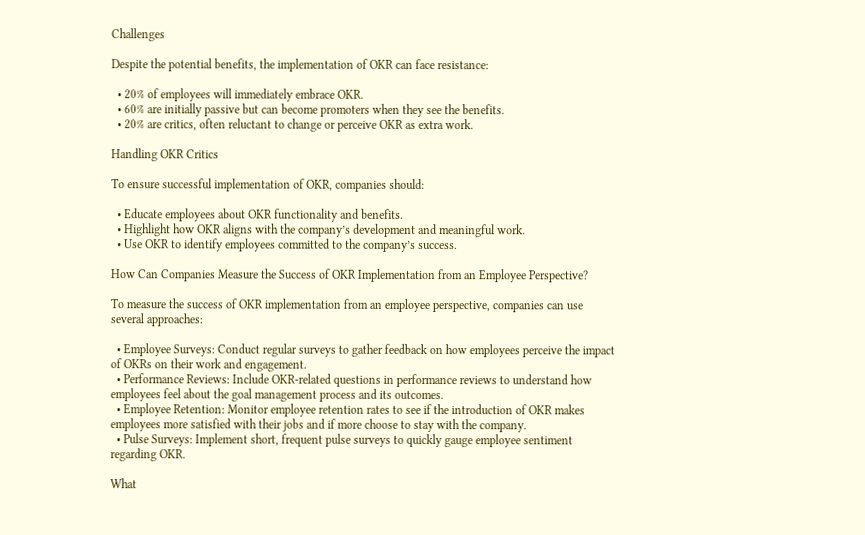Challenges

Despite the potential benefits, the implementation of OKR can face resistance:

  • 20% of employees will immediately embrace OKR.
  • 60% are initially passive but can become promoters when they see the benefits.
  • 20% are critics, often reluctant to change or perceive OKR as extra work.

Handling OKR Critics

To ensure successful implementation of OKR, companies should:

  • Educate employees about OKR functionality and benefits.
  • Highlight how OKR aligns with the company’s development and meaningful work.
  • Use OKR to identify employees committed to the company’s success.

How Can Companies Measure the Success of OKR Implementation from an Employee Perspective?

To measure the success of OKR implementation from an employee perspective, companies can use several approaches:

  • Employee Surveys: Conduct regular surveys to gather feedback on how employees perceive the impact of OKRs on their work and engagement.
  • Performance Reviews: Include OKR-related questions in performance reviews to understand how employees feel about the goal management process and its outcomes.
  • Employee Retention: Monitor employee retention rates to see if the introduction of OKR makes employees more satisfied with their jobs and if more choose to stay with the company.
  • Pulse Surveys: Implement short, frequent pulse surveys to quickly gauge employee sentiment regarding OKR.

What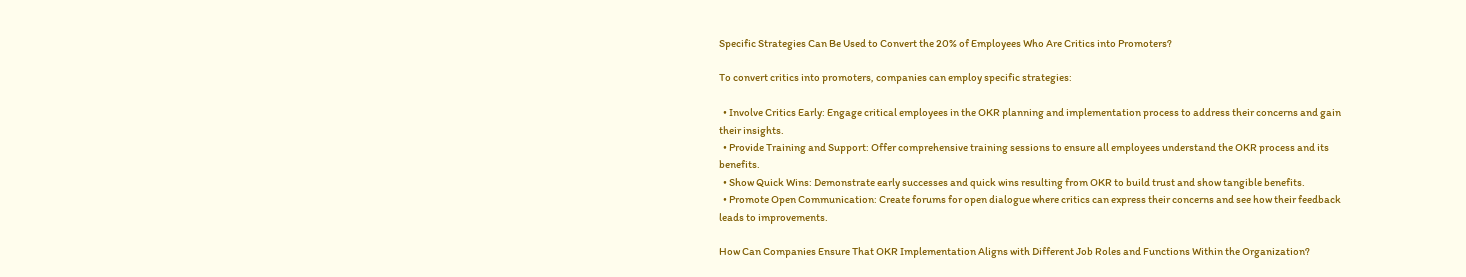Specific Strategies Can Be Used to Convert the 20% of Employees Who Are Critics into Promoters?

To convert critics into promoters, companies can employ specific strategies:

  • Involve Critics Early: Engage critical employees in the OKR planning and implementation process to address their concerns and gain their insights.
  • Provide Training and Support: Offer comprehensive training sessions to ensure all employees understand the OKR process and its benefits.
  • Show Quick Wins: Demonstrate early successes and quick wins resulting from OKR to build trust and show tangible benefits.
  • Promote Open Communication: Create forums for open dialogue where critics can express their concerns and see how their feedback leads to improvements.

How Can Companies Ensure That OKR Implementation Aligns with Different Job Roles and Functions Within the Organization?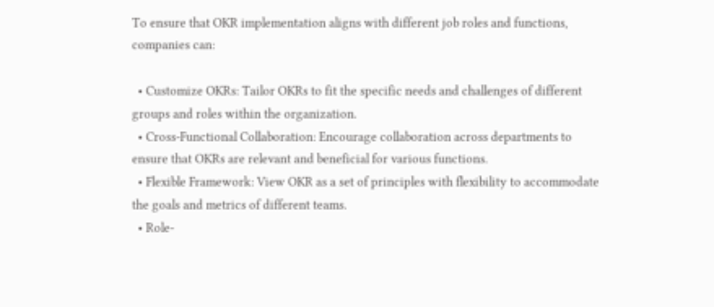To ensure that OKR implementation aligns with different job roles and functions, companies can:

  • Customize OKRs: Tailor OKRs to fit the specific needs and challenges of different groups and roles within the organization.
  • Cross-Functional Collaboration: Encourage collaboration across departments to ensure that OKRs are relevant and beneficial for various functions.
  • Flexible Framework: View OKR as a set of principles with flexibility to accommodate the goals and metrics of different teams.
  • Role-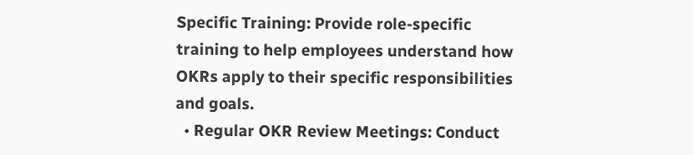Specific Training: Provide role-specific training to help employees understand how OKRs apply to their specific responsibilities and goals.
  • Regular OKR Review Meetings: Conduct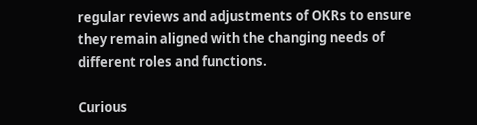regular reviews and adjustments of OKRs to ensure they remain aligned with the changing needs of different roles and functions.

Curious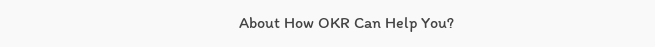About How OKR Can Help You?